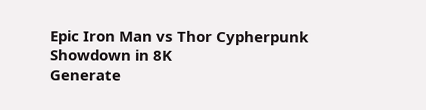Epic Iron Man vs Thor Cypherpunk Showdown in 8K
Generate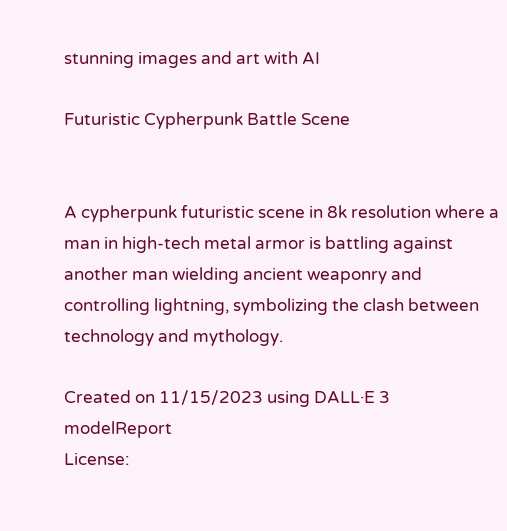stunning images and art with AI

Futuristic Cypherpunk Battle Scene


A cypherpunk futuristic scene in 8k resolution where a man in high-tech metal armor is battling against another man wielding ancient weaponry and controlling lightning, symbolizing the clash between technology and mythology.

Created on 11/15/2023 using DALL·E 3 modelReport
License: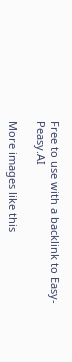Free to use with a backlink to Easy-Peasy.AI

More images like this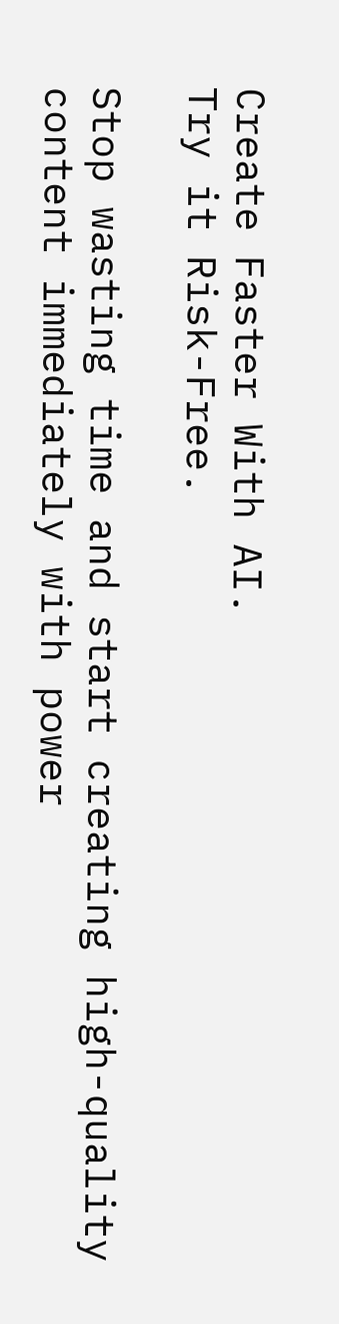Create Faster With AI.
Try it Risk-Free.

Stop wasting time and start creating high-quality content immediately with power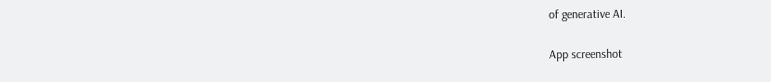of generative AI.

App screenshot